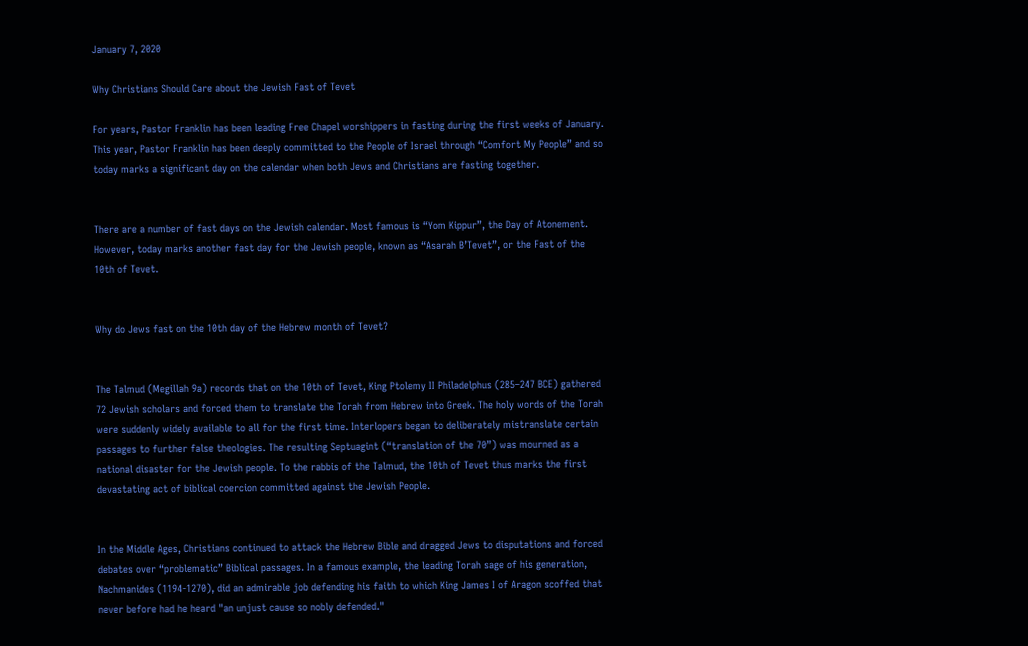January 7, 2020

Why Christians Should Care about the Jewish Fast of Tevet

For years, Pastor Franklin has been leading Free Chapel worshippers in fasting during the first weeks of January. This year, Pastor Franklin has been deeply committed to the People of Israel through “Comfort My People” and so today marks a significant day on the calendar when both Jews and Christians are fasting together.


There are a number of fast days on the Jewish calendar. Most famous is “Yom Kippur”, the Day of Atonement. However, today marks another fast day for the Jewish people, known as “Asarah B’Tevet”, or the Fast of the 10th of Tevet.


Why do Jews fast on the 10th day of the Hebrew month of Tevet?


The Talmud (Megillah 9a) records that on the 10th of Tevet, King Ptolemy II Philadelphus (285–247 BCE) gathered 72 Jewish scholars and forced them to translate the Torah from Hebrew into Greek. The holy words of the Torah were suddenly widely available to all for the first time. Interlopers began to deliberately mistranslate certain passages to further false theologies. The resulting Septuagint (“translation of the 70”) was mourned as a national disaster for the Jewish people. To the rabbis of the Talmud, the 10th of Tevet thus marks the first devastating act of biblical coercion committed against the Jewish People.


In the Middle Ages, Christians continued to attack the Hebrew Bible and dragged Jews to disputations and forced debates over “problematic” Biblical passages. In a famous example, the leading Torah sage of his generation, Nachmanides (1194-1270), did an admirable job defending his faith to which King James I of Aragon scoffed that never before had he heard "an unjust cause so nobly defended."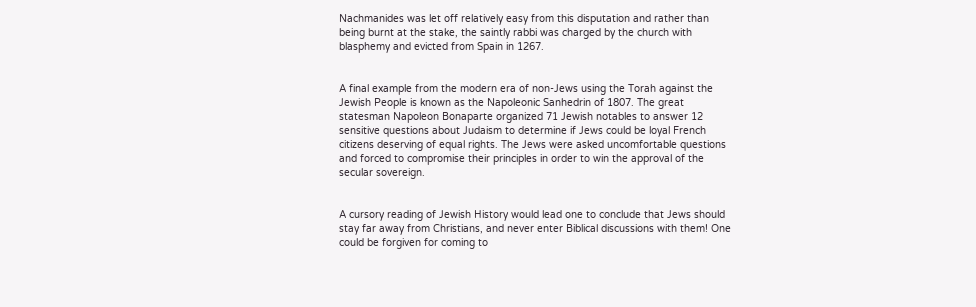Nachmanides was let off relatively easy from this disputation and rather than being burnt at the stake, the saintly rabbi was charged by the church with blasphemy and evicted from Spain in 1267.


A final example from the modern era of non-Jews using the Torah against the Jewish People is known as the Napoleonic Sanhedrin of 1807. The great statesman Napoleon Bonaparte organized 71 Jewish notables to answer 12 sensitive questions about Judaism to determine if Jews could be loyal French citizens deserving of equal rights. The Jews were asked uncomfortable questions and forced to compromise their principles in order to win the approval of the secular sovereign.


A cursory reading of Jewish History would lead one to conclude that Jews should stay far away from Christians, and never enter Biblical discussions with them! One could be forgiven for coming to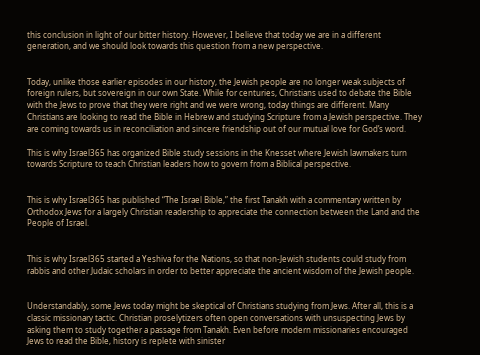this conclusion in light of our bitter history. However, I believe that today we are in a different generation, and we should look towards this question from a new perspective.


Today, unlike those earlier episodes in our history, the Jewish people are no longer weak subjects of foreign rulers, but sovereign in our own State. While for centuries, Christians used to debate the Bible with the Jews to prove that they were right and we were wrong, today things are different. Many Christians are looking to read the Bible in Hebrew and studying Scripture from a Jewish perspective. They are coming towards us in reconciliation and sincere friendship out of our mutual love for God’s word.

This is why Israel365 has organized Bible study sessions in the Knesset where Jewish lawmakers turn towards Scripture to teach Christian leaders how to govern from a Biblical perspective.


This is why Israel365 has published “The Israel Bible,” the first Tanakh with a commentary written by Orthodox Jews for a largely Christian readership to appreciate the connection between the Land and the People of Israel.


This is why Israel365 started a Yeshiva for the Nations, so that non-Jewish students could study from rabbis and other Judaic scholars in order to better appreciate the ancient wisdom of the Jewish people.


Understandably, some Jews today might be skeptical of Christians studying from Jews. After all, this is a classic missionary tactic. Christian proselytizers often open conversations with unsuspecting Jews by asking them to study together a passage from Tanakh. Even before modern missionaries encouraged Jews to read the Bible, history is replete with sinister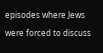episodes where Jews were forced to discuss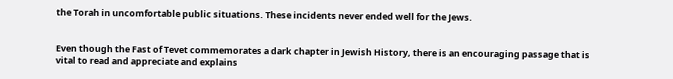the Torah in uncomfortable public situations. These incidents never ended well for the Jews.


Even though the Fast of Tevet commemorates a dark chapter in Jewish History, there is an encouraging passage that is vital to read and appreciate and explains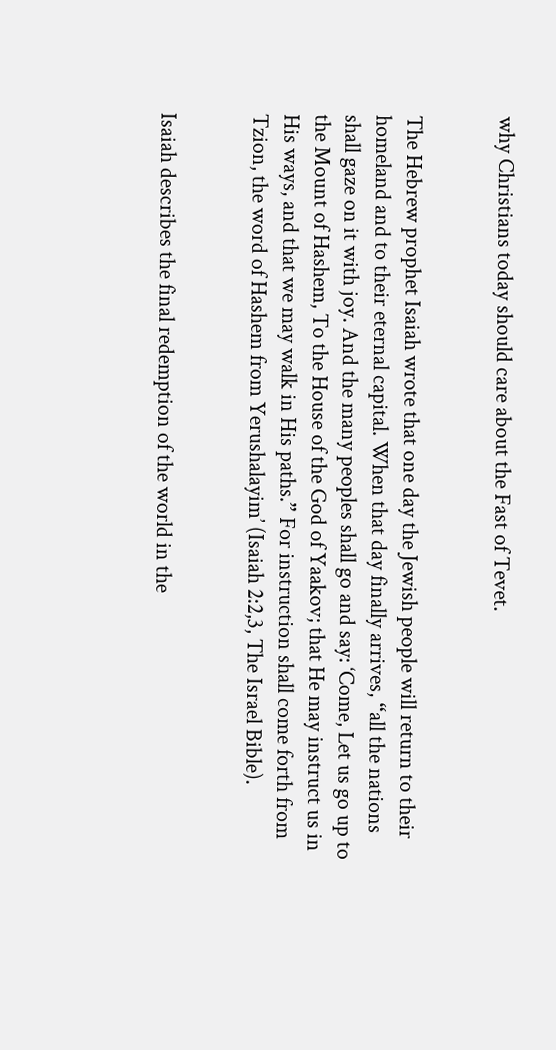why Christians today should care about the Fast of Tevet.


The Hebrew prophet Isaiah wrote that one day the Jewish people will return to their homeland and to their eternal capital. When that day finally arrives, “all the nations shall gaze on it with joy. And the many peoples shall go and say: ‘Come, Let us go up to the Mount of Hashem, To the House of the God of Yaakov; that He may instruct us in His ways, and that we may walk in His paths.” For instruction shall come forth from Tzion, the word of Hashem from Yerushalayim’ (Isaiah 2:2,3, The Israel Bible).


Isaiah describes the final redemption of the world in the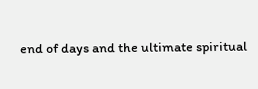end of days and the ultimate spiritual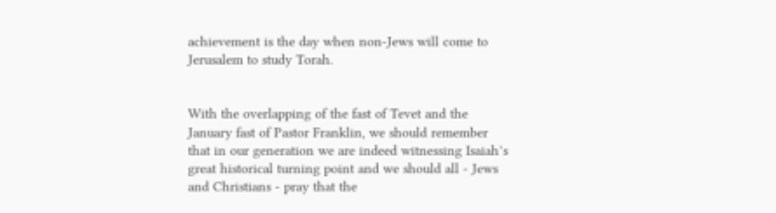achievement is the day when non-Jews will come to Jerusalem to study Torah.


With the overlapping of the fast of Tevet and the January fast of Pastor Franklin, we should remember that in our generation we are indeed witnessing Isaiah’s great historical turning point and we should all - Jews and Christians - pray that the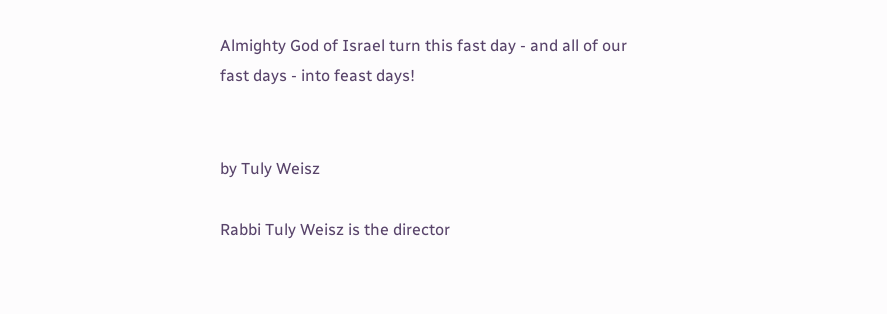Almighty God of Israel turn this fast day - and all of our fast days - into feast days!


by Tuly Weisz

Rabbi Tuly Weisz is the director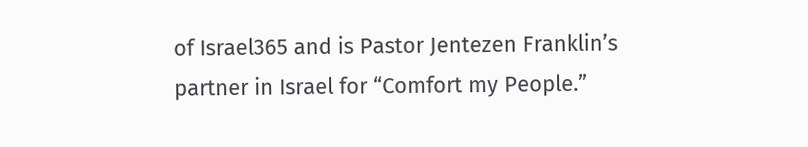of Israel365 and is Pastor Jentezen Franklin’s partner in Israel for “Comfort my People.”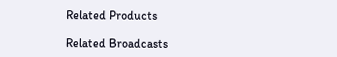Related Products

Related Broadcasts